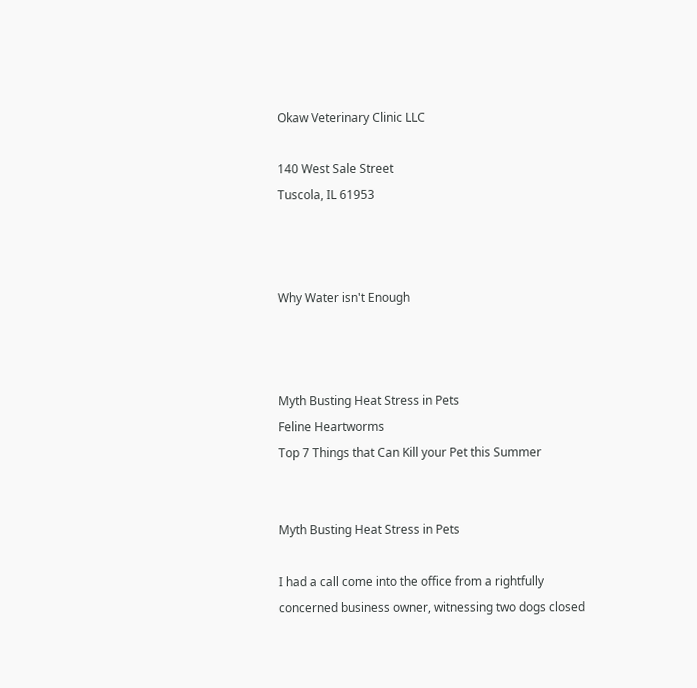Okaw Veterinary Clinic LLC

140 West Sale Street
Tuscola, IL 61953



Why Water isn't Enough



Myth Busting Heat Stress in Pets
Feline Heartworms
Top 7 Things that Can Kill your Pet this Summer


Myth Busting Heat Stress in Pets

I had a call come into the office from a rightfully concerned business owner, witnessing two dogs closed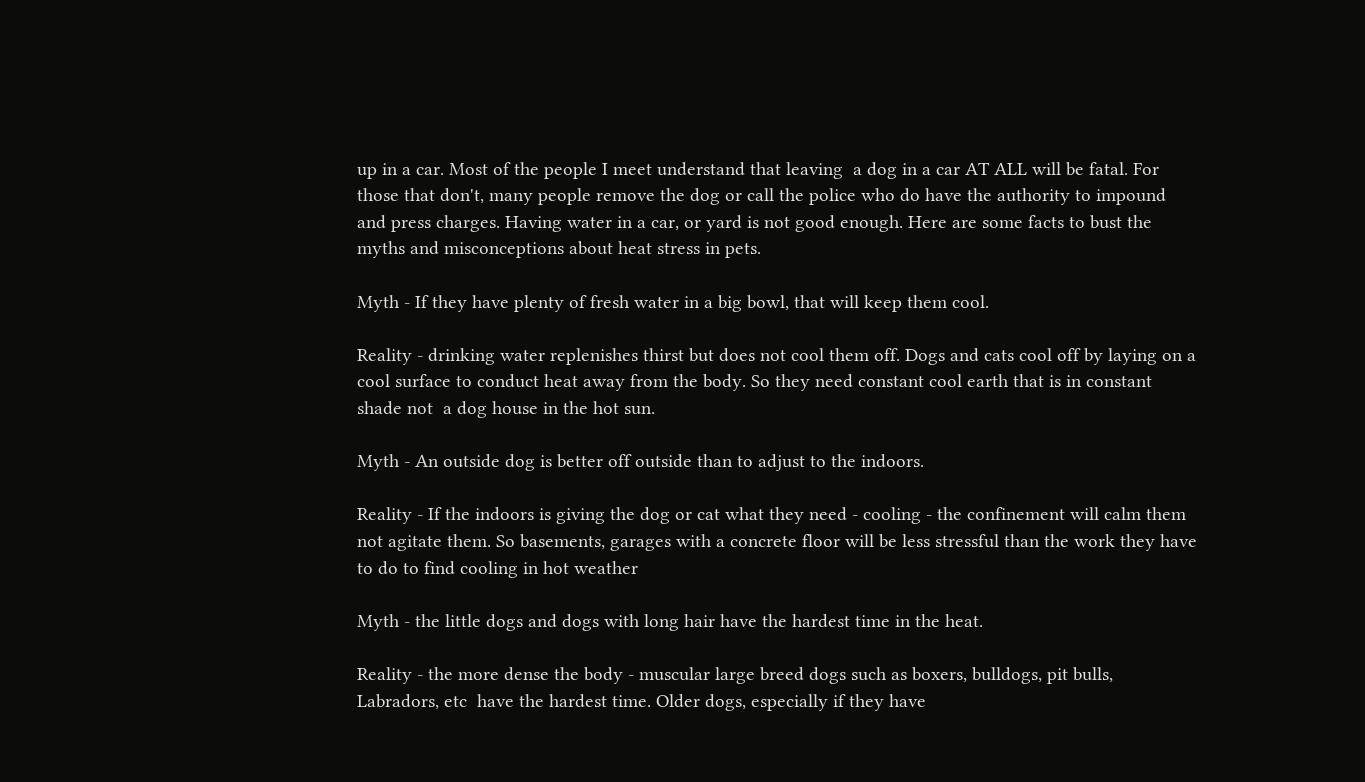up in a car. Most of the people I meet understand that leaving  a dog in a car AT ALL will be fatal. For those that don't, many people remove the dog or call the police who do have the authority to impound and press charges. Having water in a car, or yard is not good enough. Here are some facts to bust the myths and misconceptions about heat stress in pets.

Myth - If they have plenty of fresh water in a big bowl, that will keep them cool.

Reality - drinking water replenishes thirst but does not cool them off. Dogs and cats cool off by laying on a cool surface to conduct heat away from the body. So they need constant cool earth that is in constant shade not  a dog house in the hot sun.

Myth - An outside dog is better off outside than to adjust to the indoors.

Reality - If the indoors is giving the dog or cat what they need - cooling - the confinement will calm them not agitate them. So basements, garages with a concrete floor will be less stressful than the work they have to do to find cooling in hot weather

Myth - the little dogs and dogs with long hair have the hardest time in the heat.

Reality - the more dense the body - muscular large breed dogs such as boxers, bulldogs, pit bulls, Labradors, etc  have the hardest time. Older dogs, especially if they have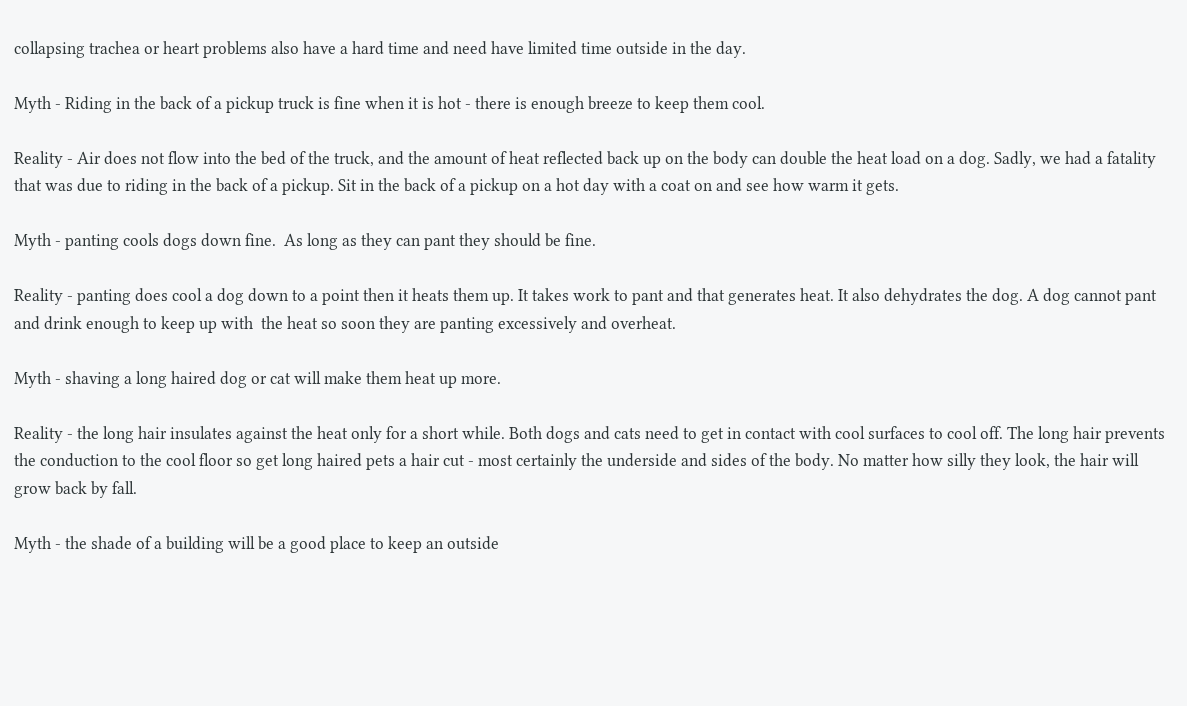collapsing trachea or heart problems also have a hard time and need have limited time outside in the day.

Myth - Riding in the back of a pickup truck is fine when it is hot - there is enough breeze to keep them cool.

Reality - Air does not flow into the bed of the truck, and the amount of heat reflected back up on the body can double the heat load on a dog. Sadly, we had a fatality that was due to riding in the back of a pickup. Sit in the back of a pickup on a hot day with a coat on and see how warm it gets.

Myth - panting cools dogs down fine.  As long as they can pant they should be fine.

Reality - panting does cool a dog down to a point then it heats them up. It takes work to pant and that generates heat. It also dehydrates the dog. A dog cannot pant and drink enough to keep up with  the heat so soon they are panting excessively and overheat.

Myth - shaving a long haired dog or cat will make them heat up more.

Reality - the long hair insulates against the heat only for a short while. Both dogs and cats need to get in contact with cool surfaces to cool off. The long hair prevents the conduction to the cool floor so get long haired pets a hair cut - most certainly the underside and sides of the body. No matter how silly they look, the hair will grow back by fall.

Myth - the shade of a building will be a good place to keep an outside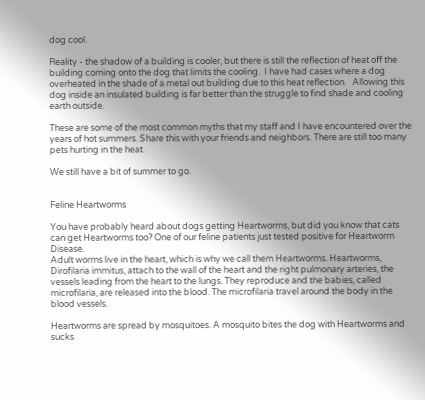dog cool.

Reality - the shadow of a building is cooler, but there is still the reflection of heat off the building coming onto the dog that limits the cooling.  I have had cases where a dog overheated in the shade of a metal out building due to this heat reflection.   Allowing this dog inside an insulated building is far better than the struggle to find shade and cooling earth outside.

These are some of the most common myths that my staff and I have encountered over the years of hot summers. Share this with your friends and neighbors. There are still too many pets hurting in the heat.

We still have a bit of summer to go.


Feline Heartworms

You have probably heard about dogs getting Heartworms, but did you know that cats can get Heartworms too? One of our feline patients just tested positive for Heartworm Disease.
Adult worms live in the heart, which is why we call them Heartworms. Heartworms, Dirofilaria immitus, attach to the wall of the heart and the right pulmonary arteries, the vessels leading from the heart to the lungs. They reproduce and the babies, called microfilaria, are released into the blood. The microfilaria travel around the body in the blood vessels.

Heartworms are spread by mosquitoes. A mosquito bites the dog with Heartworms and sucks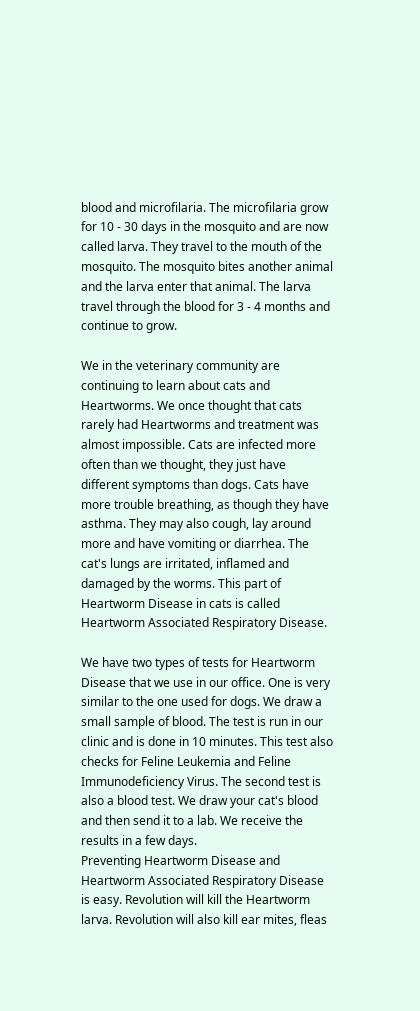blood and microfilaria. The microfilaria grow for 10 - 30 days in the mosquito and are now called larva. They travel to the mouth of the mosquito. The mosquito bites another animal and the larva enter that animal. The larva travel through the blood for 3 - 4 months and continue to grow.

We in the veterinary community are continuing to learn about cats and Heartworms. We once thought that cats rarely had Heartworms and treatment was almost impossible. Cats are infected more often than we thought, they just have different symptoms than dogs. Cats have more trouble breathing, as though they have asthma. They may also cough, lay around more and have vomiting or diarrhea. The cat's lungs are irritated, inflamed and damaged by the worms. This part of Heartworm Disease in cats is called Heartworm Associated Respiratory Disease.

We have two types of tests for Heartworm Disease that we use in our office. One is very similar to the one used for dogs. We draw a small sample of blood. The test is run in our clinic and is done in 10 minutes. This test also checks for Feline Leukemia and Feline Immunodeficiency Virus. The second test is also a blood test. We draw your cat's blood and then send it to a lab. We receive the results in a few days.
Preventing Heartworm Disease and Heartworm Associated Respiratory Disease is easy. Revolution will kill the Heartworm larva. Revolution will also kill ear mites, fleas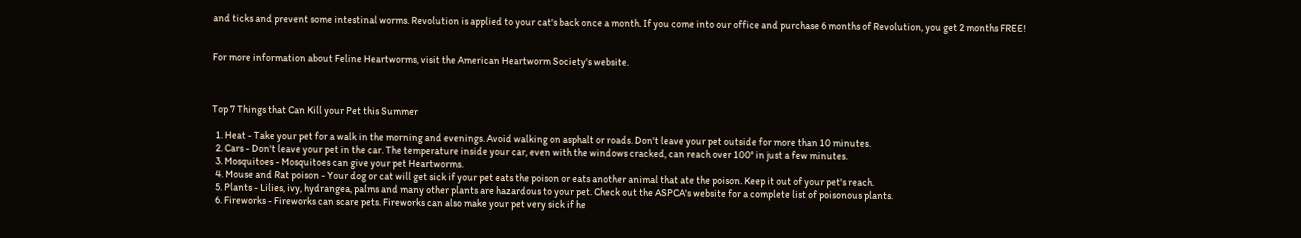and ticks and prevent some intestinal worms. Revolution is applied to your cat's back once a month. If you come into our office and purchase 6 months of Revolution, you get 2 months FREE!


For more information about Feline Heartworms, visit the American Heartworm Society's website.



Top 7 Things that Can Kill your Pet this Summer

  1. Heat - Take your pet for a walk in the morning and evenings. Avoid walking on asphalt or roads. Don't leave your pet outside for more than 10 minutes.
  2. Cars - Don't leave your pet in the car. The temperature inside your car, even with the windows cracked, can reach over 100° in just a few minutes.
  3. Mosquitoes - Mosquitoes can give your pet Heartworms.
  4. Mouse and Rat poison - Your dog or cat will get sick if your pet eats the poison or eats another animal that ate the poison. Keep it out of your pet's reach.
  5. Plants - Lilies, ivy, hydrangea, palms and many other plants are hazardous to your pet. Check out the ASPCA's website for a complete list of poisonous plants.
  6. Fireworks - Fireworks can scare pets. Fireworks can also make your pet very sick if he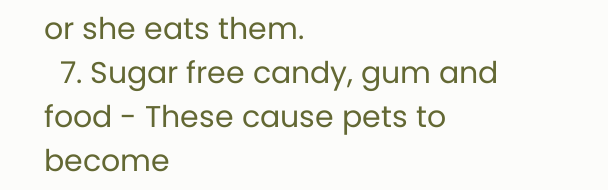or she eats them.
  7. Sugar free candy, gum and food - These cause pets to become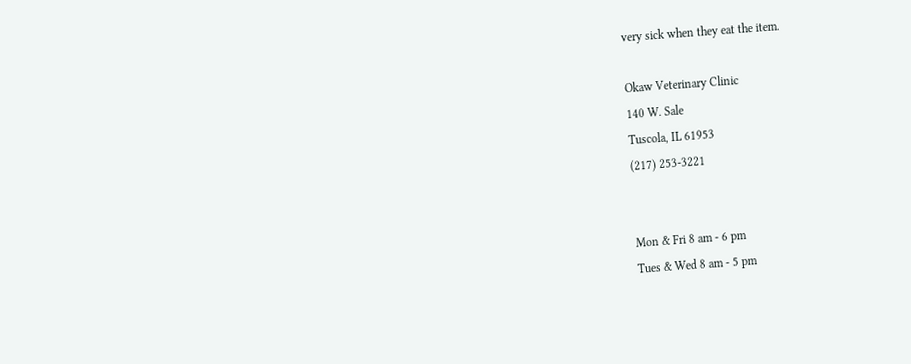very sick when they eat the item.

Okaw Veterinary Clinic
140 W. Sale
Tuscola, IL 61953
(217) 253-3221


Mon & Fri 8 am - 6 pm
Tues & Wed 8 am - 5 pm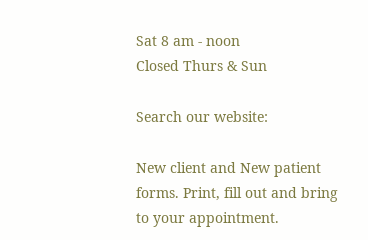Sat 8 am - noon
Closed Thurs & Sun

Search our website:

New client and New patient forms. Print, fill out and bring to your appointment.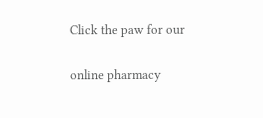Click the paw for our

online pharmacy